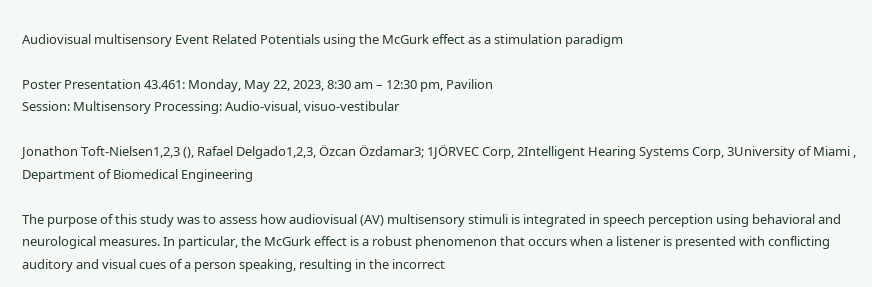Audiovisual multisensory Event Related Potentials using the McGurk effect as a stimulation paradigm

Poster Presentation 43.461: Monday, May 22, 2023, 8:30 am – 12:30 pm, Pavilion
Session: Multisensory Processing: Audio-visual, visuo-vestibular

Jonathon Toft-Nielsen1,2,3 (), Rafael Delgado1,2,3, Özcan Özdamar3; 1JÖRVEC Corp, 2Intelligent Hearing Systems Corp, 3University of Miami , Department of Biomedical Engineering

The purpose of this study was to assess how audiovisual (AV) multisensory stimuli is integrated in speech perception using behavioral and neurological measures. In particular, the McGurk effect is a robust phenomenon that occurs when a listener is presented with conflicting auditory and visual cues of a person speaking, resulting in the incorrect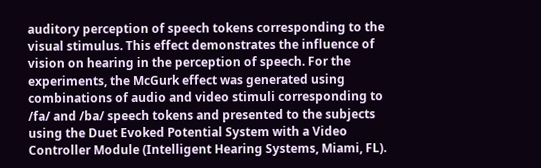auditory perception of speech tokens corresponding to the visual stimulus. This effect demonstrates the influence of vision on hearing in the perception of speech. For the experiments, the McGurk effect was generated using combinations of audio and video stimuli corresponding to /fa/ and /ba/ speech tokens and presented to the subjects using the Duet Evoked Potential System with a Video Controller Module (Intelligent Hearing Systems, Miami, FL).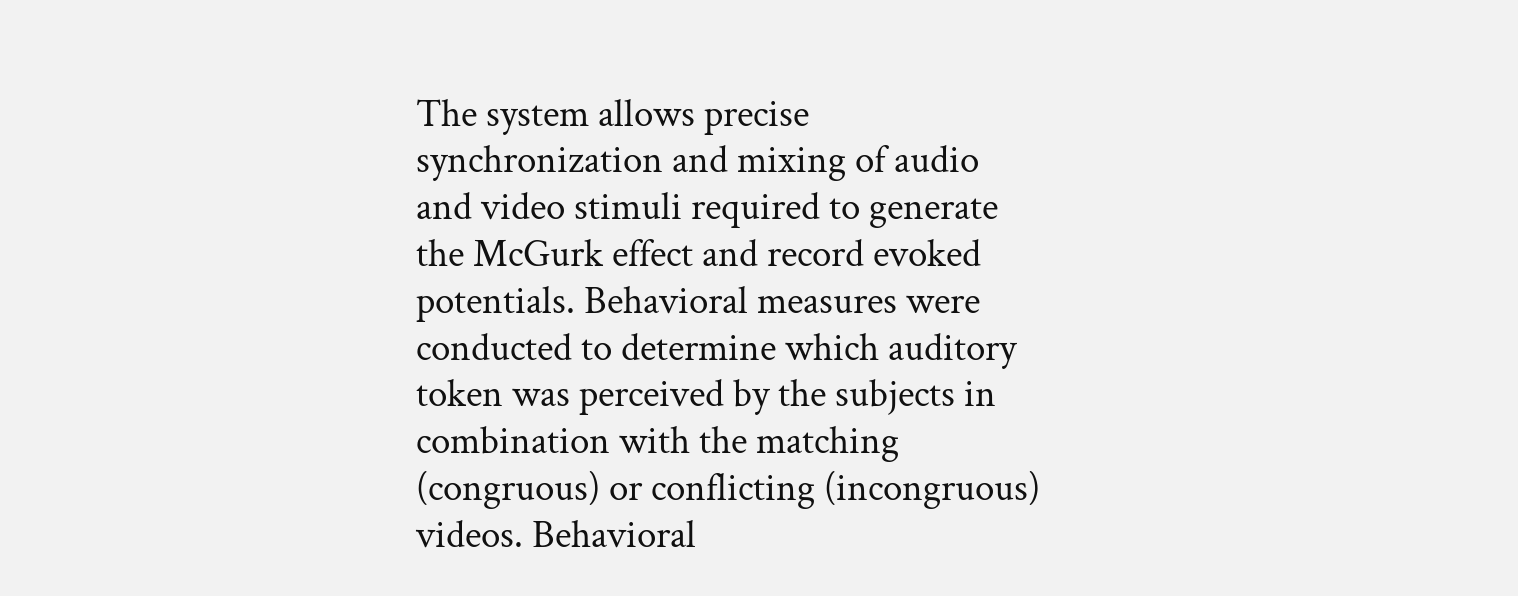The system allows precise synchronization and mixing of audio and video stimuli required to generate the McGurk effect and record evoked potentials. Behavioral measures were conducted to determine which auditory token was perceived by the subjects in combination with the matching (congruous) or conflicting (incongruous) videos. Behavioral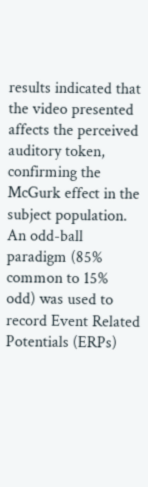results indicated that the video presented affects the perceived auditory token, confirming the McGurk effect in the subject population. An odd-ball paradigm (85% common to 15% odd) was used to record Event Related Potentials (ERPs)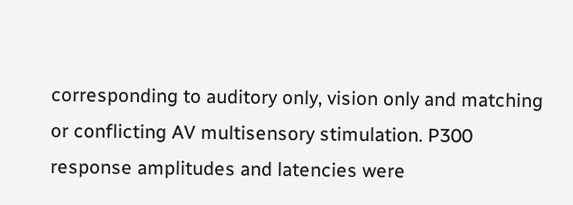corresponding to auditory only, vision only and matching or conflicting AV multisensory stimulation. P300 response amplitudes and latencies were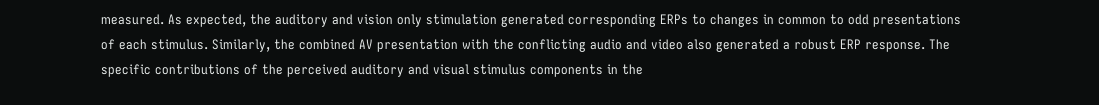measured. As expected, the auditory and vision only stimulation generated corresponding ERPs to changes in common to odd presentations of each stimulus. Similarly, the combined AV presentation with the conflicting audio and video also generated a robust ERP response. The specific contributions of the perceived auditory and visual stimulus components in the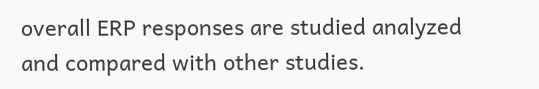overall ERP responses are studied analyzed and compared with other studies.